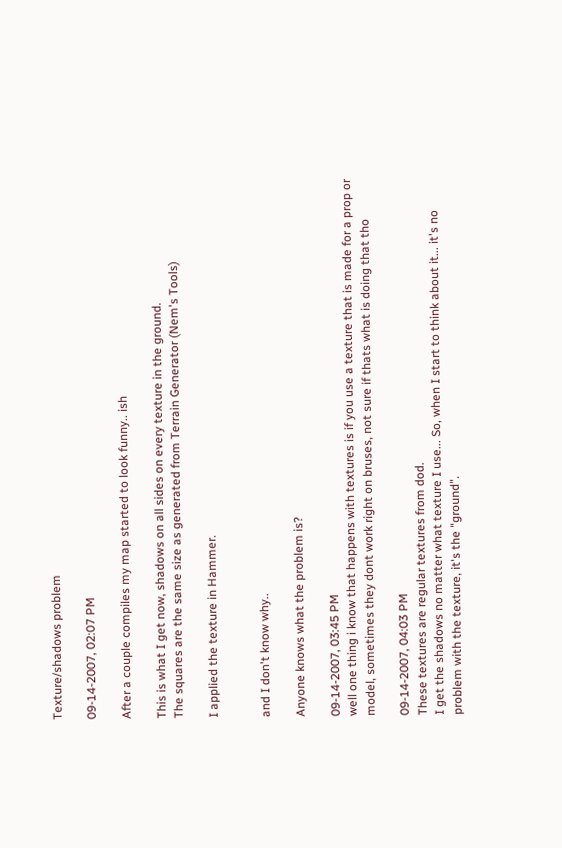Texture/shadows problem

09-14-2007, 02:07 PM

After a couple compiles my map started to look funny.. ish

This is what I get now, shadows on all sides on every texture in the ground.
The squares are the same size as generated from Terrain Generator (Nem's Tools)

I applied the texture in Hammer.


and I don't know why..

Anyone knows what the problem is?

09-14-2007, 03:45 PM
well one thing i know that happens with textures is if you use a texture that is made for a prop or model, sometimes they dont work right on bruses, not sure if thats what is doing that tho

09-14-2007, 04:03 PM
These textures are regular textures from dod.
I get the shadows no matter what texture I use... So, when I start to think about it... it's no problem with the texture, it's the "ground".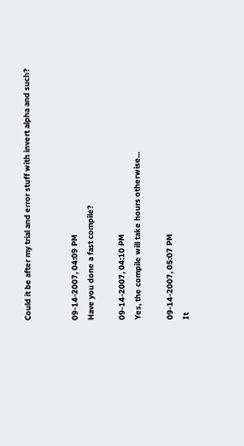Could it be after my trial and error stuff with invert alpha and such?


09-14-2007, 04:09 PM
Have you done a fast compile?

09-14-2007, 04:10 PM
Yes, the compile will take hours otherwise...

09-14-2007, 05:07 PM
It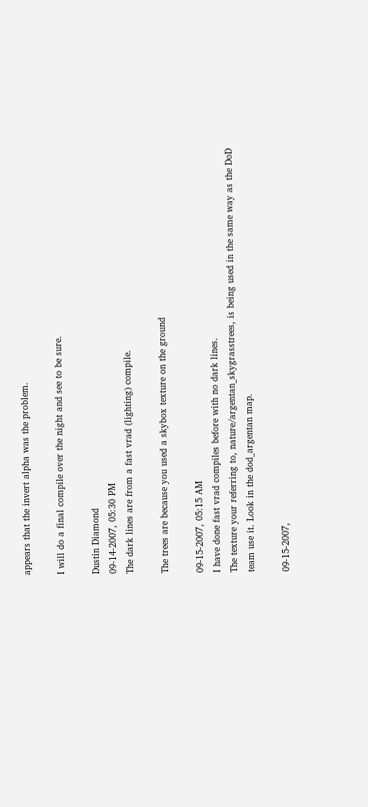appears that the invert alpha was the problem.

I will do a final compile over the night and see to be sure.

Dustin Diamond
09-14-2007, 05:30 PM
The dark lines are from a fast vrad (lighting) compile.

The trees are because you used a skybox texture on the ground

09-15-2007, 05:15 AM
I have done fast vrad compiles before with no dark lines.
The texture your referring to, nature/argentan_skygrasstrees, is being used in the same way as the DoD team use it. Look in the dod_argentan map.

09-15-2007,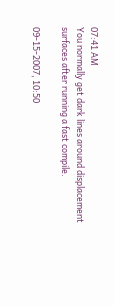07:41 AM
You normally get dark lines around displacement surfaces after running a fast compile.

09-15-2007, 10:50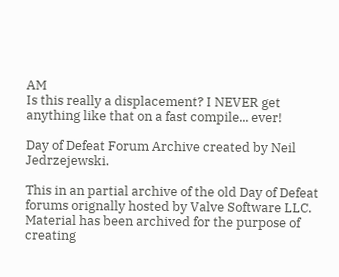AM
Is this really a displacement? I NEVER get anything like that on a fast compile... ever!

Day of Defeat Forum Archive created by Neil Jedrzejewski.

This in an partial archive of the old Day of Defeat forums orignally hosted by Valve Software LLC.
Material has been archived for the purpose of creating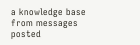a knowledge base from messages posted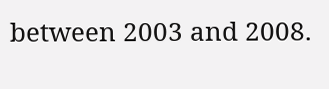between 2003 and 2008.